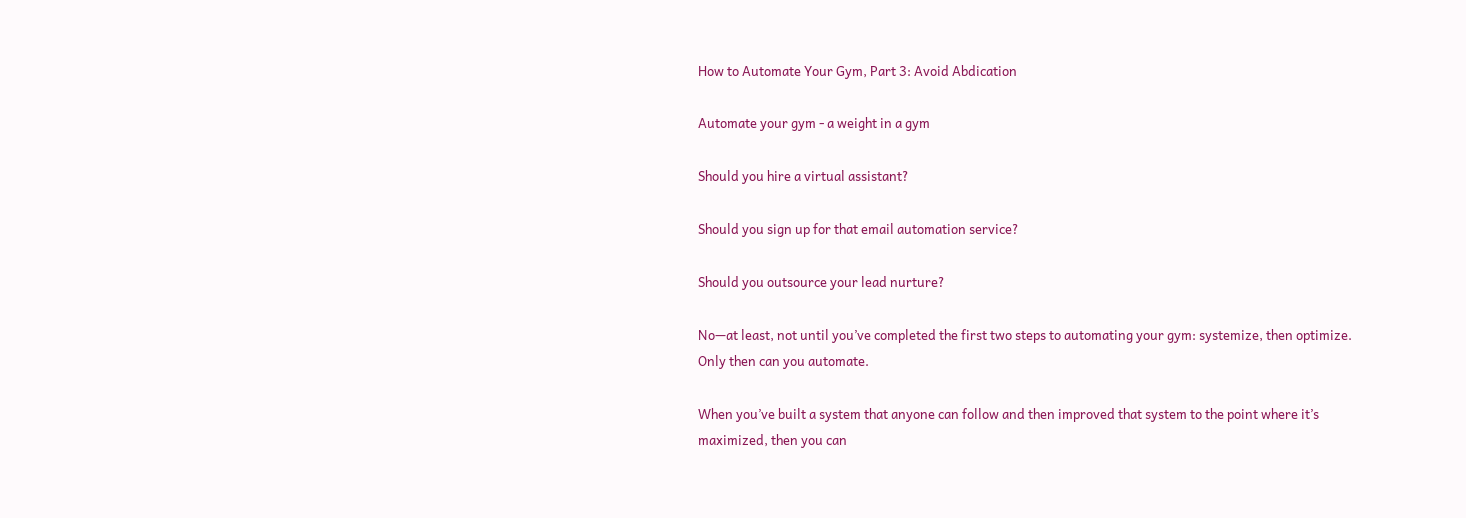How to Automate Your Gym, Part 3: Avoid Abdication

Automate your gym - a weight in a gym

Should you hire a virtual assistant?

Should you sign up for that email automation service?

Should you outsource your lead nurture?

No—at least, not until you’ve completed the first two steps to automating your gym: systemize, then optimize. Only then can you automate.

When you’ve built a system that anyone can follow and then improved that system to the point where it’s maximized, then you can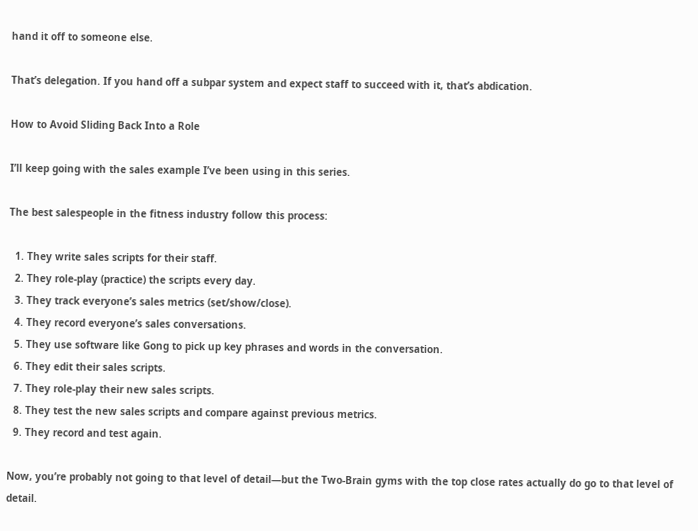hand it off to someone else.

That’s delegation. If you hand off a subpar system and expect staff to succeed with it, that’s abdication.

How to Avoid Sliding Back Into a Role

I’ll keep going with the sales example I’ve been using in this series.

The best salespeople in the fitness industry follow this process:

  1. They write sales scripts for their staff.
  2. They role-play (practice) the scripts every day.
  3. They track everyone’s sales metrics (set/show/close).
  4. They record everyone’s sales conversations.
  5. They use software like Gong to pick up key phrases and words in the conversation.
  6. They edit their sales scripts.
  7. They role-play their new sales scripts.
  8. They test the new sales scripts and compare against previous metrics.
  9. They record and test again.

Now, you’re probably not going to that level of detail—but the Two-Brain gyms with the top close rates actually do go to that level of detail.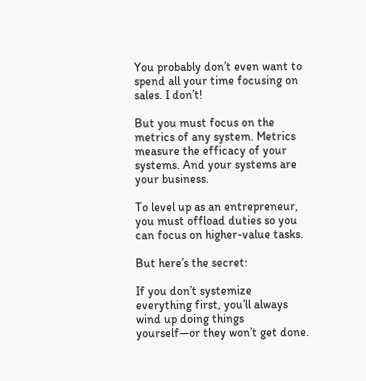You probably don’t even want to spend all your time focusing on sales. I don’t!

But you must focus on the metrics of any system. Metrics measure the efficacy of your systems. And your systems are your business.

To level up as an entrepreneur, you must offload duties so you can focus on higher-value tasks.

But here’s the secret:

If you don’t systemize everything first, you’ll always wind up doing things yourself—or they won’t get done.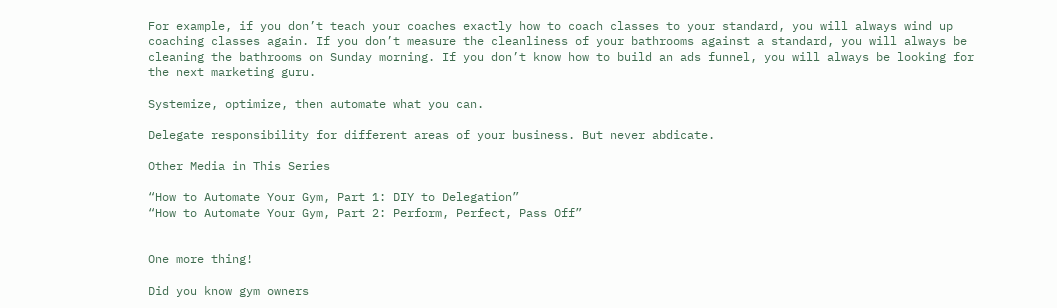For example, if you don’t teach your coaches exactly how to coach classes to your standard, you will always wind up coaching classes again. If you don’t measure the cleanliness of your bathrooms against a standard, you will always be cleaning the bathrooms on Sunday morning. If you don’t know how to build an ads funnel, you will always be looking for the next marketing guru.

Systemize, optimize, then automate what you can.

Delegate responsibility for different areas of your business. But never abdicate.

Other Media in This Series

“How to Automate Your Gym, Part 1: DIY to Delegation”
“How to Automate Your Gym, Part 2: Perform, Perfect, Pass Off”


One more thing!

Did you know gym owners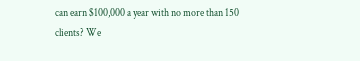can earn $100,000 a year with no more than 150 clients? We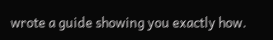wrote a guide showing you exactly how.